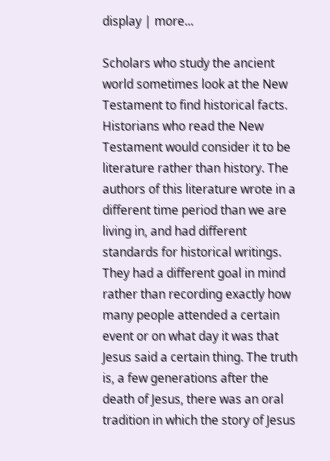display | more...

Scholars who study the ancient world sometimes look at the New Testament to find historical facts. Historians who read the New Testament would consider it to be literature rather than history. The authors of this literature wrote in a different time period than we are living in, and had different standards for historical writings. They had a different goal in mind rather than recording exactly how many people attended a certain event or on what day it was that Jesus said a certain thing. The truth is, a few generations after the death of Jesus, there was an oral tradition in which the story of Jesus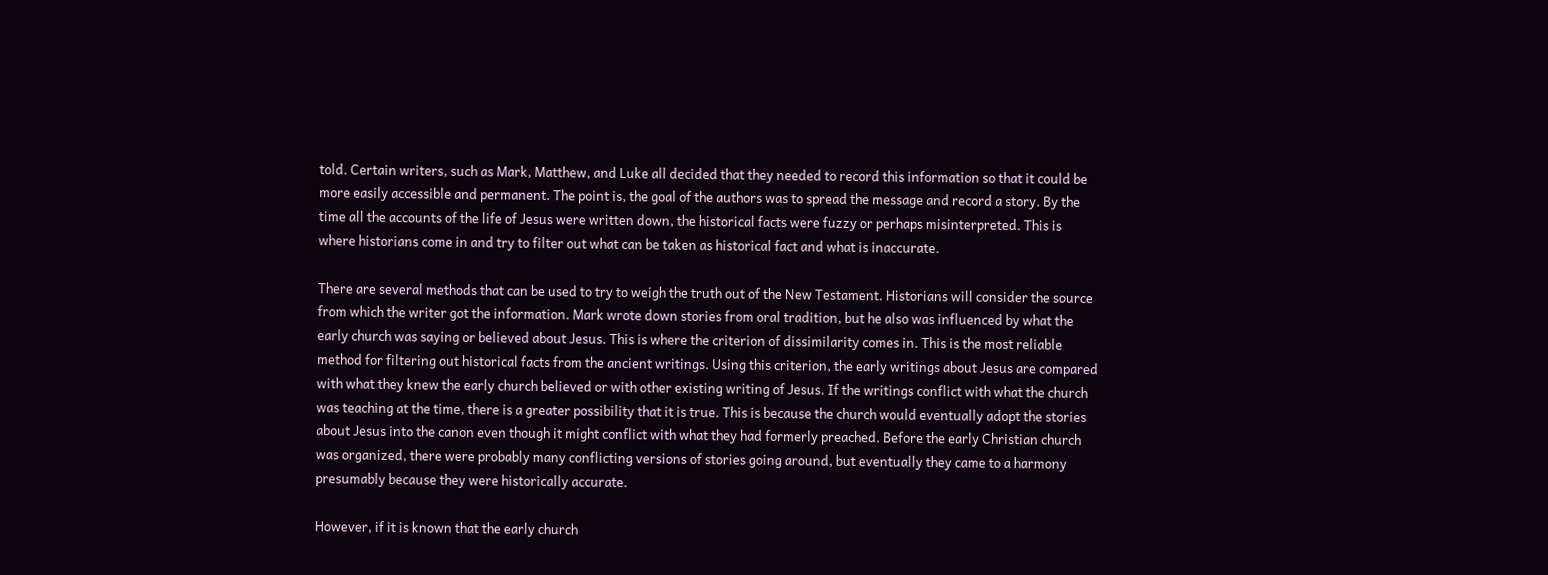told. Certain writers, such as Mark, Matthew, and Luke all decided that they needed to record this information so that it could be more easily accessible and permanent. The point is, the goal of the authors was to spread the message and record a story. By the time all the accounts of the life of Jesus were written down, the historical facts were fuzzy or perhaps misinterpreted. This is where historians come in and try to filter out what can be taken as historical fact and what is inaccurate.

There are several methods that can be used to try to weigh the truth out of the New Testament. Historians will consider the source from which the writer got the information. Mark wrote down stories from oral tradition, but he also was influenced by what the early church was saying or believed about Jesus. This is where the criterion of dissimilarity comes in. This is the most reliable method for filtering out historical facts from the ancient writings. Using this criterion, the early writings about Jesus are compared with what they knew the early church believed or with other existing writing of Jesus. If the writings conflict with what the church was teaching at the time, there is a greater possibility that it is true. This is because the church would eventually adopt the stories about Jesus into the canon even though it might conflict with what they had formerly preached. Before the early Christian church was organized, there were probably many conflicting versions of stories going around, but eventually they came to a harmony presumably because they were historically accurate.

However, if it is known that the early church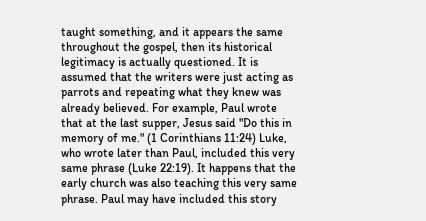taught something, and it appears the same throughout the gospel, then its historical legitimacy is actually questioned. It is assumed that the writers were just acting as parrots and repeating what they knew was already believed. For example, Paul wrote that at the last supper, Jesus said "Do this in memory of me." (1 Corinthians 11:24) Luke, who wrote later than Paul, included this very same phrase (Luke 22:19). It happens that the early church was also teaching this very same phrase. Paul may have included this story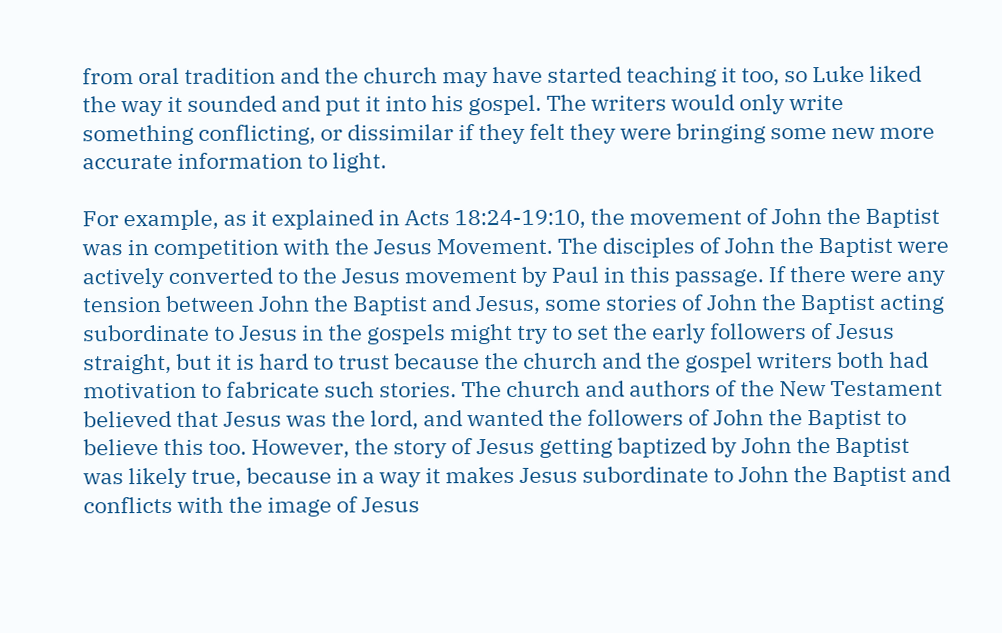from oral tradition and the church may have started teaching it too, so Luke liked the way it sounded and put it into his gospel. The writers would only write something conflicting, or dissimilar if they felt they were bringing some new more accurate information to light.

For example, as it explained in Acts 18:24-19:10, the movement of John the Baptist was in competition with the Jesus Movement. The disciples of John the Baptist were actively converted to the Jesus movement by Paul in this passage. If there were any tension between John the Baptist and Jesus, some stories of John the Baptist acting subordinate to Jesus in the gospels might try to set the early followers of Jesus straight, but it is hard to trust because the church and the gospel writers both had motivation to fabricate such stories. The church and authors of the New Testament believed that Jesus was the lord, and wanted the followers of John the Baptist to believe this too. However, the story of Jesus getting baptized by John the Baptist was likely true, because in a way it makes Jesus subordinate to John the Baptist and conflicts with the image of Jesus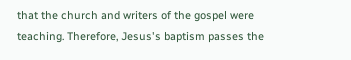that the church and writers of the gospel were teaching. Therefore, Jesus's baptism passes the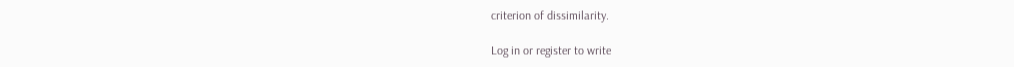criterion of dissimilarity.

Log in or register to write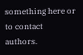something here or to contact authors.